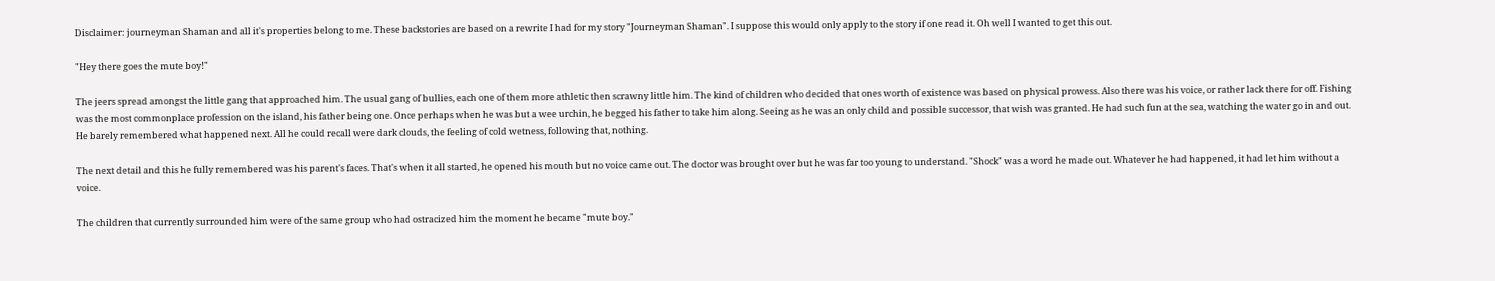Disclaimer: journeyman Shaman and all it's properties belong to me. These backstories are based on a rewrite I had for my story "Journeyman Shaman". I suppose this would only apply to the story if one read it. Oh well I wanted to get this out.

"Hey there goes the mute boy!"

The jeers spread amongst the little gang that approached him. The usual gang of bullies, each one of them more athletic then scrawny little him. The kind of children who decided that ones worth of existence was based on physical prowess. Also there was his voice, or rather lack there for off. Fishing was the most commonplace profession on the island, his father being one. Once perhaps when he was but a wee urchin, he begged his father to take him along. Seeing as he was an only child and possible successor, that wish was granted. He had such fun at the sea, watching the water go in and out. He barely remembered what happened next. All he could recall were dark clouds, the feeling of cold wetness, following that, nothing.

The next detail and this he fully remembered was his parent's faces. That's when it all started, he opened his mouth but no voice came out. The doctor was brought over but he was far too young to understand. "Shock" was a word he made out. Whatever he had happened, it had let him without a voice.

The children that currently surrounded him were of the same group who had ostracized him the moment he became "mute boy."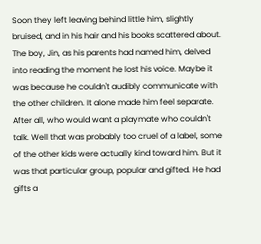Soon they left leaving behind little him, slightly bruised, and in his hair and his books scattered about. The boy, Jin, as his parents had named him, delved into reading the moment he lost his voice. Maybe it was because he couldn't audibly communicate with the other children. It alone made him feel separate. After all, who would want a playmate who couldn't talk. Well that was probably too cruel of a label, some of the other kids were actually kind toward him. But it was that particular group, popular and gifted. He had gifts a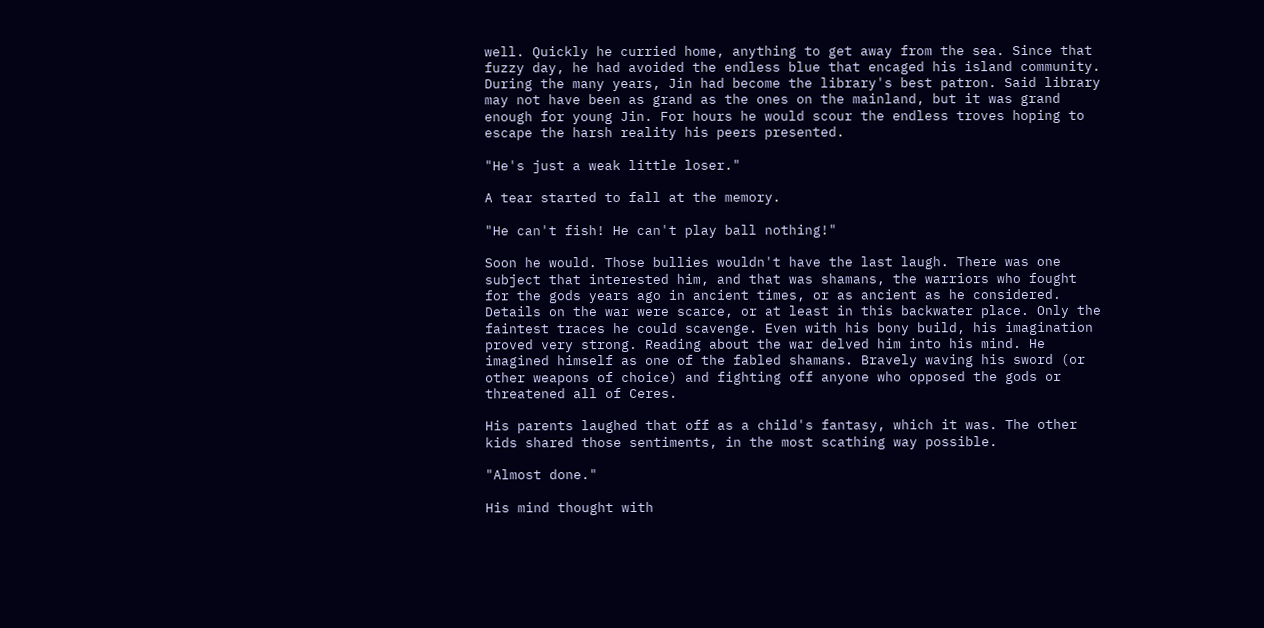well. Quickly he curried home, anything to get away from the sea. Since that fuzzy day, he had avoided the endless blue that encaged his island community. During the many years, Jin had become the library's best patron. Said library may not have been as grand as the ones on the mainland, but it was grand enough for young Jin. For hours he would scour the endless troves hoping to escape the harsh reality his peers presented.

"He's just a weak little loser."

A tear started to fall at the memory.

"He can't fish! He can't play ball nothing!"

Soon he would. Those bullies wouldn't have the last laugh. There was one subject that interested him, and that was shamans, the warriors who fought for the gods years ago in ancient times, or as ancient as he considered. Details on the war were scarce, or at least in this backwater place. Only the faintest traces he could scavenge. Even with his bony build, his imagination proved very strong. Reading about the war delved him into his mind. He imagined himself as one of the fabled shamans. Bravely waving his sword (or other weapons of choice) and fighting off anyone who opposed the gods or threatened all of Ceres.

His parents laughed that off as a child's fantasy, which it was. The other kids shared those sentiments, in the most scathing way possible.

"Almost done."

His mind thought with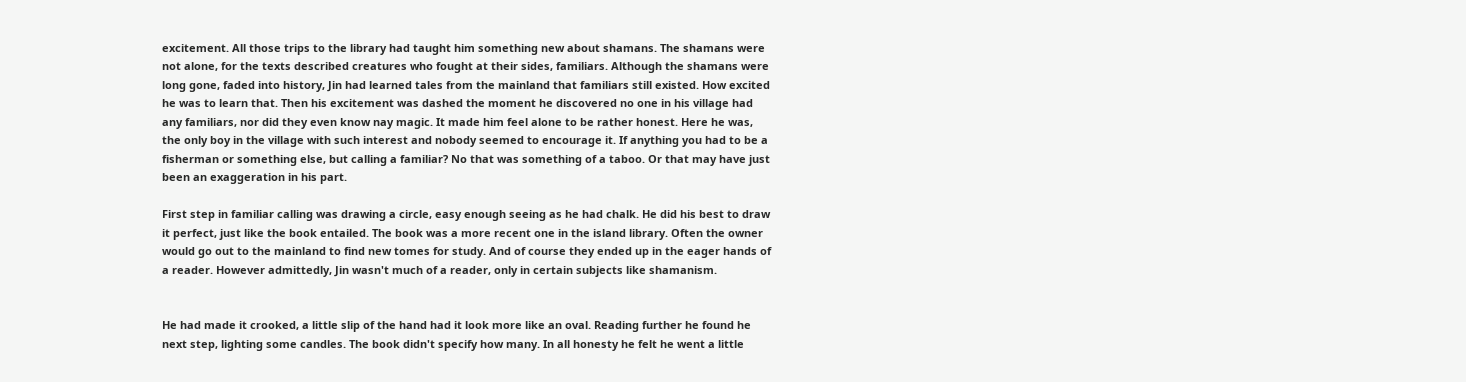excitement. All those trips to the library had taught him something new about shamans. The shamans were not alone, for the texts described creatures who fought at their sides, familiars. Although the shamans were long gone, faded into history, Jin had learned tales from the mainland that familiars still existed. How excited he was to learn that. Then his excitement was dashed the moment he discovered no one in his village had any familiars, nor did they even know nay magic. It made him feel alone to be rather honest. Here he was, the only boy in the village with such interest and nobody seemed to encourage it. If anything you had to be a fisherman or something else, but calling a familiar? No that was something of a taboo. Or that may have just been an exaggeration in his part.

First step in familiar calling was drawing a circle, easy enough seeing as he had chalk. He did his best to draw it perfect, just like the book entailed. The book was a more recent one in the island library. Often the owner would go out to the mainland to find new tomes for study. And of course they ended up in the eager hands of a reader. However admittedly, Jin wasn't much of a reader, only in certain subjects like shamanism.


He had made it crooked, a little slip of the hand had it look more like an oval. Reading further he found he next step, lighting some candles. The book didn't specify how many. In all honesty he felt he went a little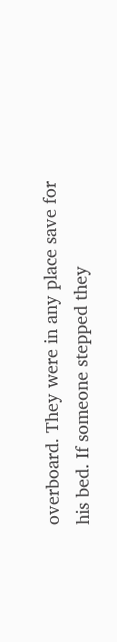overboard. They were in any place save for his bed. If someone stepped they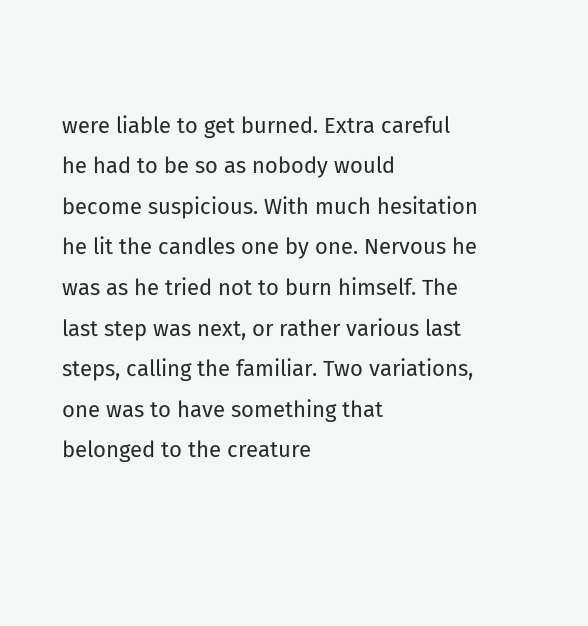were liable to get burned. Extra careful he had to be so as nobody would become suspicious. With much hesitation he lit the candles one by one. Nervous he was as he tried not to burn himself. The last step was next, or rather various last steps, calling the familiar. Two variations, one was to have something that belonged to the creature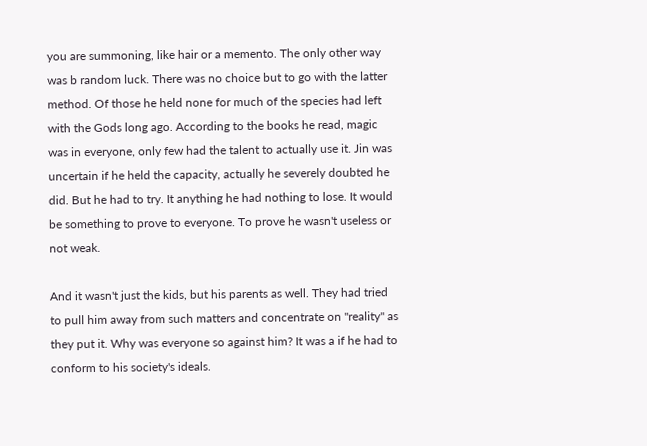you are summoning, like hair or a memento. The only other way was b random luck. There was no choice but to go with the latter method. Of those he held none for much of the species had left with the Gods long ago. According to the books he read, magic was in everyone, only few had the talent to actually use it. Jin was uncertain if he held the capacity, actually he severely doubted he did. But he had to try. It anything he had nothing to lose. It would be something to prove to everyone. To prove he wasn't useless or not weak.

And it wasn't just the kids, but his parents as well. They had tried to pull him away from such matters and concentrate on "reality" as they put it. Why was everyone so against him? It was a if he had to conform to his society's ideals.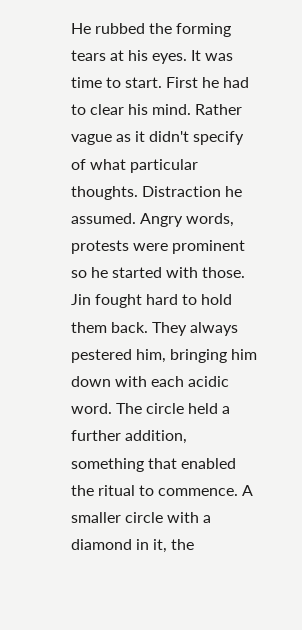He rubbed the forming tears at his eyes. It was time to start. First he had to clear his mind. Rather vague as it didn't specify of what particular thoughts. Distraction he assumed. Angry words, protests were prominent so he started with those. Jin fought hard to hold them back. They always pestered him, bringing him down with each acidic word. The circle held a further addition, something that enabled the ritual to commence. A smaller circle with a diamond in it, the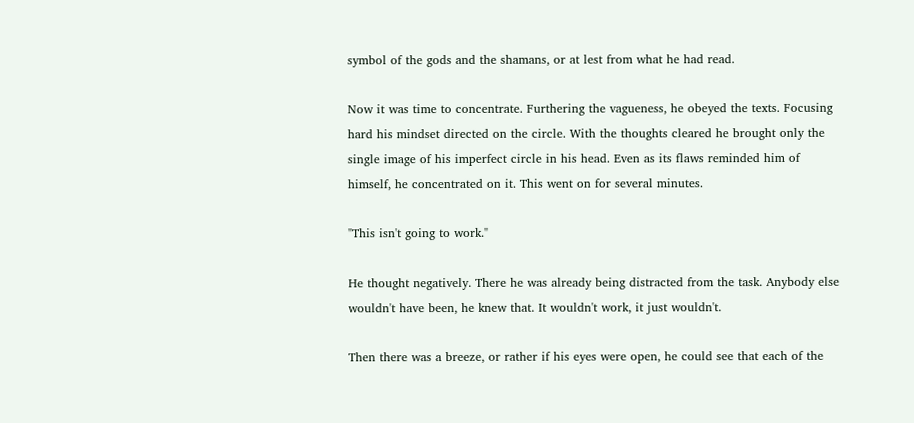symbol of the gods and the shamans, or at lest from what he had read.

Now it was time to concentrate. Furthering the vagueness, he obeyed the texts. Focusing hard his mindset directed on the circle. With the thoughts cleared he brought only the single image of his imperfect circle in his head. Even as its flaws reminded him of himself, he concentrated on it. This went on for several minutes.

"This isn't going to work."

He thought negatively. There he was already being distracted from the task. Anybody else wouldn't have been, he knew that. It wouldn't work, it just wouldn't.

Then there was a breeze, or rather if his eyes were open, he could see that each of the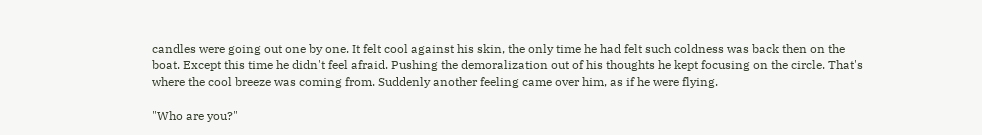candles were going out one by one. It felt cool against his skin, the only time he had felt such coldness was back then on the boat. Except this time he didn't feel afraid. Pushing the demoralization out of his thoughts he kept focusing on the circle. That's where the cool breeze was coming from. Suddenly another feeling came over him, as if he were flying.

"Who are you?"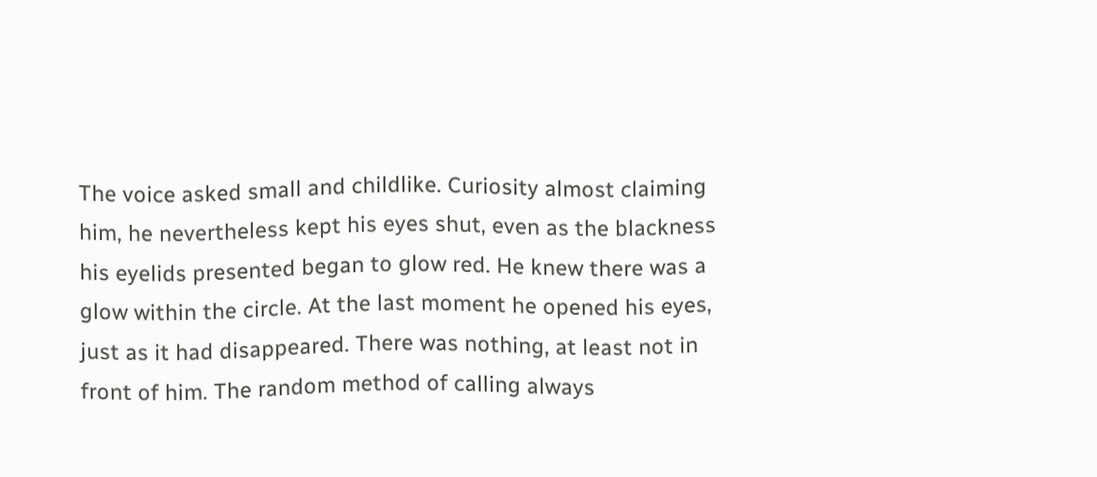The voice asked small and childlike. Curiosity almost claiming him, he nevertheless kept his eyes shut, even as the blackness his eyelids presented began to glow red. He knew there was a glow within the circle. At the last moment he opened his eyes, just as it had disappeared. There was nothing, at least not in front of him. The random method of calling always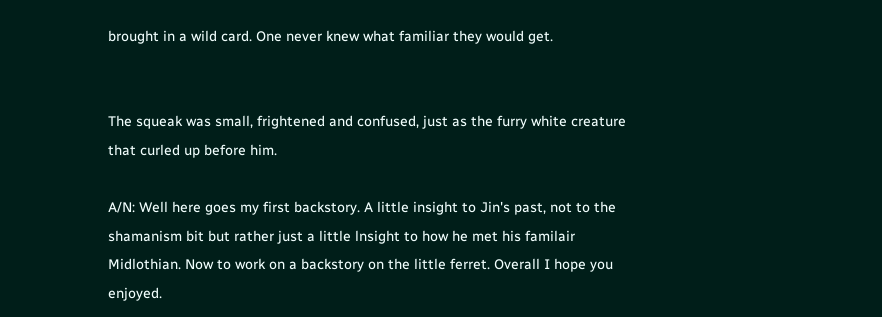brought in a wild card. One never knew what familiar they would get.


The squeak was small, frightened and confused, just as the furry white creature that curled up before him.

A/N: Well here goes my first backstory. A little insight to Jin's past, not to the shamanism bit but rather just a little lnsight to how he met his familair Midlothian. Now to work on a backstory on the little ferret. Overall I hope you enjoyed.